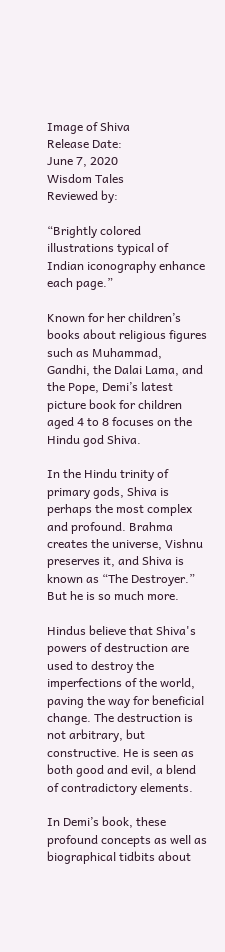Image of Shiva
Release Date:
June 7, 2020
Wisdom Tales
Reviewed by:

“Brightly colored illustrations typical of Indian iconography enhance each page.”

Known for her children’s books about religious figures such as Muhammad, Gandhi, the Dalai Lama, and the Pope, Demi’s latest picture book for children aged 4 to 8 focuses on the Hindu god Shiva.

In the Hindu trinity of primary gods, Shiva is perhaps the most complex and profound. Brahma creates the universe, Vishnu preserves it, and Shiva is known as “The Destroyer.” But he is so much more.

Hindus believe that Shiva's powers of destruction are used to destroy the imperfections of the world, paving the way for beneficial change. The destruction is not arbitrary, but constructive. He is seen as both good and evil, a blend of contradictory elements.

In Demi’s book, these profound concepts as well as biographical tidbits about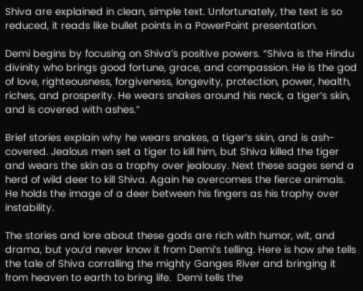Shiva are explained in clean, simple text. Unfortunately, the text is so reduced, it reads like bullet points in a PowerPoint presentation.

Demi begins by focusing on Shiva’s positive powers. “Shiva is the Hindu divinity who brings good fortune, grace, and compassion. He is the god of love, righteousness, forgiveness, longevity, protection, power, health, riches, and prosperity. He wears snakes around his neck, a tiger’s skin, and is covered with ashes.”

Brief stories explain why he wears snakes, a tiger’s skin, and is ash-covered. Jealous men set a tiger to kill him, but Shiva killed the tiger and wears the skin as a trophy over jealousy. Next these sages send a herd of wild deer to kill Shiva. Again he overcomes the fierce animals. He holds the image of a deer between his fingers as his trophy over instability.

The stories and lore about these gods are rich with humor, wit, and drama, but you’d never know it from Demi’s telling. Here is how she tells the tale of Shiva corralling the mighty Ganges River and bringing it from heaven to earth to bring life.  Demi tells the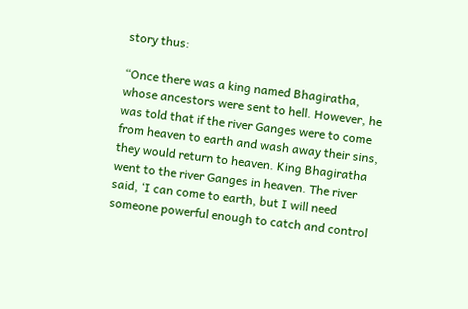story thus:

“Once there was a king named Bhagiratha, whose ancestors were sent to hell. However, he was told that if the river Ganges were to come from heaven to earth and wash away their sins, they would return to heaven. King Bhagiratha went to the river Ganges in heaven. The river said, ‘I can come to earth, but I will need someone powerful enough to catch and control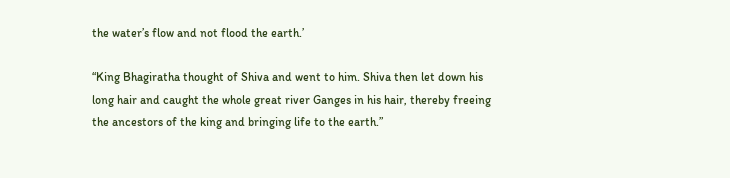the water’s flow and not flood the earth.’

“King Bhagiratha thought of Shiva and went to him. Shiva then let down his long hair and caught the whole great river Ganges in his hair, thereby freeing the ancestors of the king and bringing life to the earth.”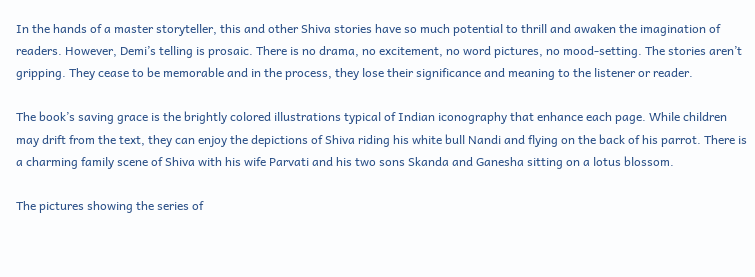In the hands of a master storyteller, this and other Shiva stories have so much potential to thrill and awaken the imagination of readers. However, Demi’s telling is prosaic. There is no drama, no excitement, no word pictures, no mood-setting. The stories aren’t gripping. They cease to be memorable and in the process, they lose their significance and meaning to the listener or reader.

The book’s saving grace is the brightly colored illustrations typical of Indian iconography that enhance each page. While children may drift from the text, they can enjoy the depictions of Shiva riding his white bull Nandi and flying on the back of his parrot. There is a charming family scene of Shiva with his wife Parvati and his two sons Skanda and Ganesha sitting on a lotus blossom.

The pictures showing the series of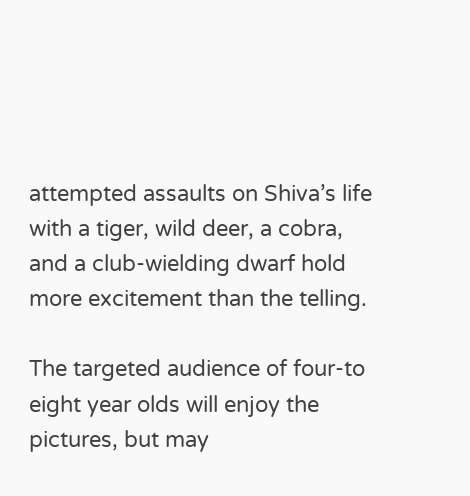attempted assaults on Shiva’s life with a tiger, wild deer, a cobra, and a club-wielding dwarf hold more excitement than the telling.

The targeted audience of four-to eight year olds will enjoy the pictures, but may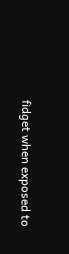fidget when exposed to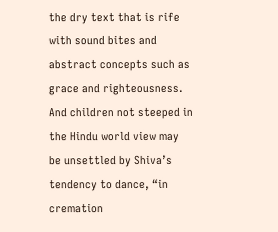the dry text that is rife with sound bites and abstract concepts such as grace and righteousness. And children not steeped in the Hindu world view may be unsettled by Shiva’s tendency to dance, “in cremation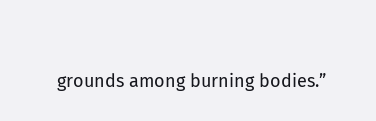grounds among burning bodies.”